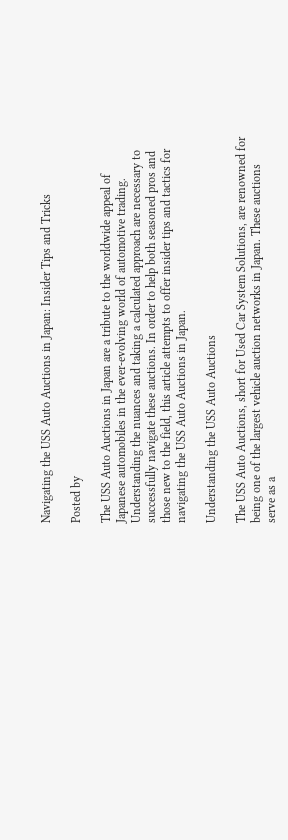Navigating the USS Auto Auctions in Japan: Insider Tips and Tricks

Posted by

The USS Auto Auctions in Japan are a tribute to the worldwide appeal of Japanese automobiles in the ever-evolving world of automotive trading. Understanding the nuances and taking a calculated approach are necessary to successfully navigate these auctions. In order to help both seasoned pros and those new to the field, this article attempts to offer insider tips and tactics for navigating the USS Auto Auctions in Japan.

Understanding the USS Auto Auctions

The USS Auto Auctions, short for Used Car System Solutions, are renowned for being one of the largest vehicle auction networks in Japan. These auctions serve as a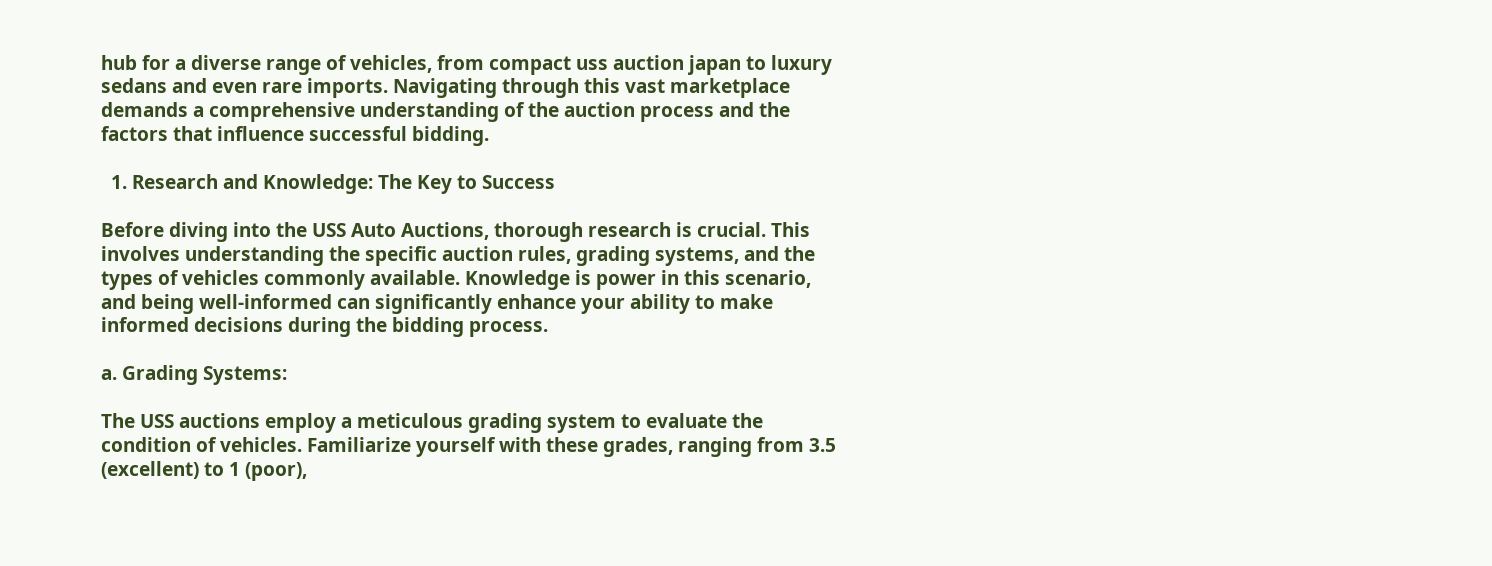hub for a diverse range of vehicles, from compact uss auction japan to luxury sedans and even rare imports. Navigating through this vast marketplace demands a comprehensive understanding of the auction process and the factors that influence successful bidding.

  1. Research and Knowledge: The Key to Success

Before diving into the USS Auto Auctions, thorough research is crucial. This involves understanding the specific auction rules, grading systems, and the types of vehicles commonly available. Knowledge is power in this scenario, and being well-informed can significantly enhance your ability to make informed decisions during the bidding process.

a. Grading Systems:

The USS auctions employ a meticulous grading system to evaluate the condition of vehicles. Familiarize yourself with these grades, ranging from 3.5 (excellent) to 1 (poor),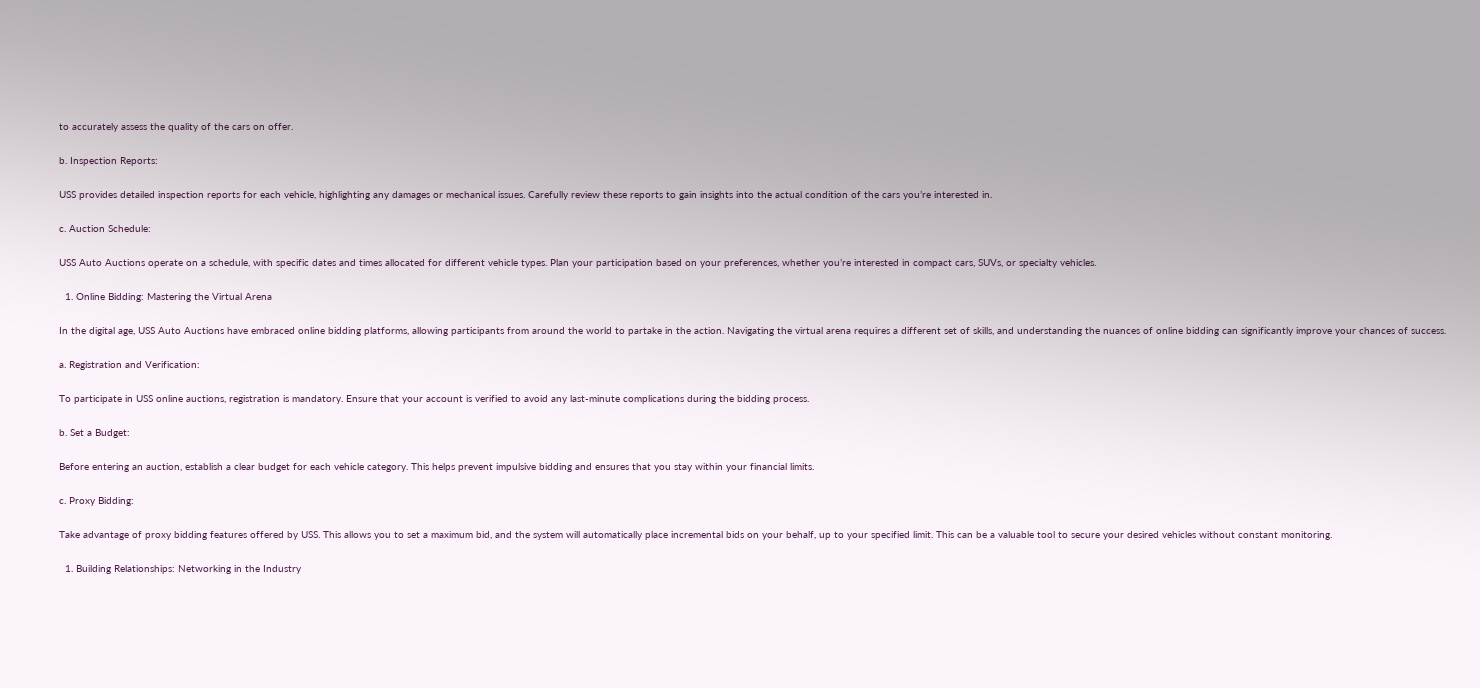to accurately assess the quality of the cars on offer.

b. Inspection Reports:

USS provides detailed inspection reports for each vehicle, highlighting any damages or mechanical issues. Carefully review these reports to gain insights into the actual condition of the cars you’re interested in.

c. Auction Schedule:

USS Auto Auctions operate on a schedule, with specific dates and times allocated for different vehicle types. Plan your participation based on your preferences, whether you’re interested in compact cars, SUVs, or specialty vehicles.

  1. Online Bidding: Mastering the Virtual Arena

In the digital age, USS Auto Auctions have embraced online bidding platforms, allowing participants from around the world to partake in the action. Navigating the virtual arena requires a different set of skills, and understanding the nuances of online bidding can significantly improve your chances of success.

a. Registration and Verification:

To participate in USS online auctions, registration is mandatory. Ensure that your account is verified to avoid any last-minute complications during the bidding process.

b. Set a Budget:

Before entering an auction, establish a clear budget for each vehicle category. This helps prevent impulsive bidding and ensures that you stay within your financial limits.

c. Proxy Bidding:

Take advantage of proxy bidding features offered by USS. This allows you to set a maximum bid, and the system will automatically place incremental bids on your behalf, up to your specified limit. This can be a valuable tool to secure your desired vehicles without constant monitoring.

  1. Building Relationships: Networking in the Industry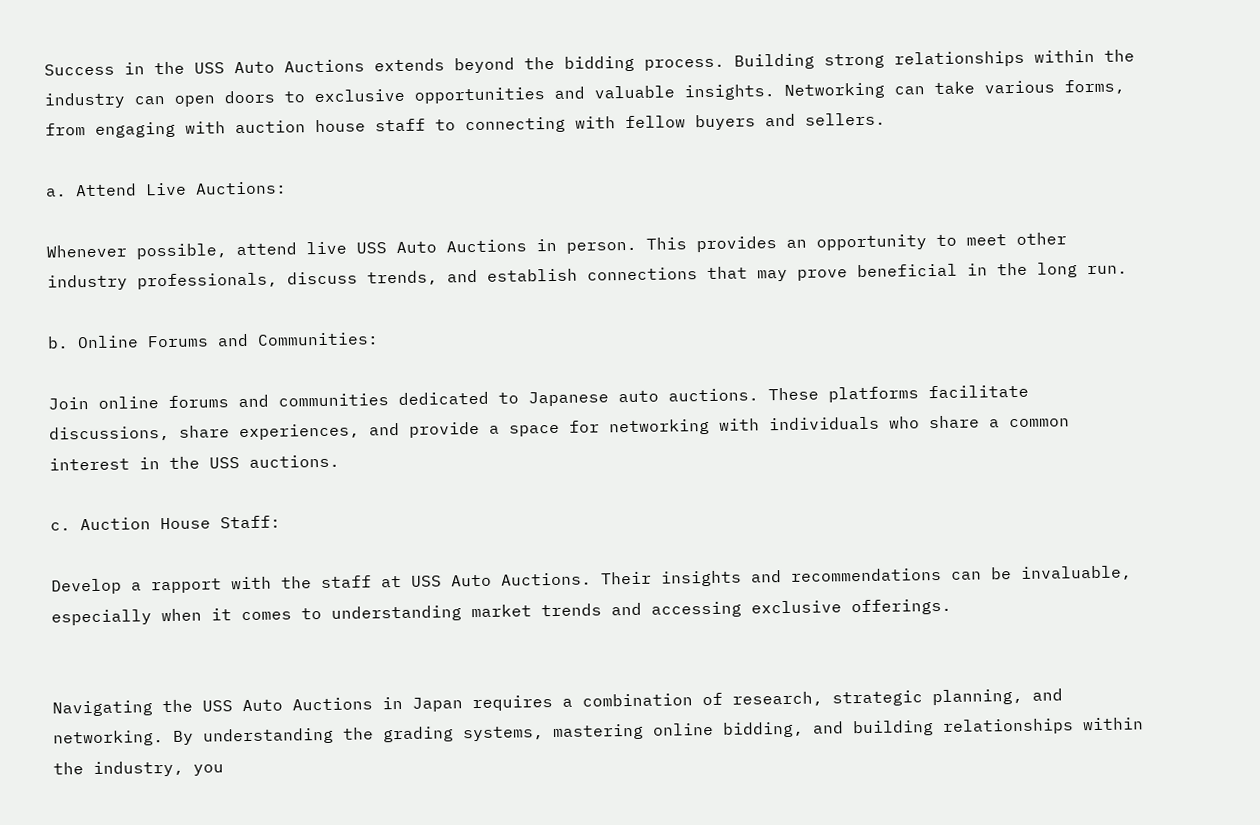Success in the USS Auto Auctions extends beyond the bidding process. Building strong relationships within the industry can open doors to exclusive opportunities and valuable insights. Networking can take various forms, from engaging with auction house staff to connecting with fellow buyers and sellers.

a. Attend Live Auctions:

Whenever possible, attend live USS Auto Auctions in person. This provides an opportunity to meet other industry professionals, discuss trends, and establish connections that may prove beneficial in the long run.

b. Online Forums and Communities:

Join online forums and communities dedicated to Japanese auto auctions. These platforms facilitate discussions, share experiences, and provide a space for networking with individuals who share a common interest in the USS auctions.

c. Auction House Staff:

Develop a rapport with the staff at USS Auto Auctions. Their insights and recommendations can be invaluable, especially when it comes to understanding market trends and accessing exclusive offerings.


Navigating the USS Auto Auctions in Japan requires a combination of research, strategic planning, and networking. By understanding the grading systems, mastering online bidding, and building relationships within the industry, you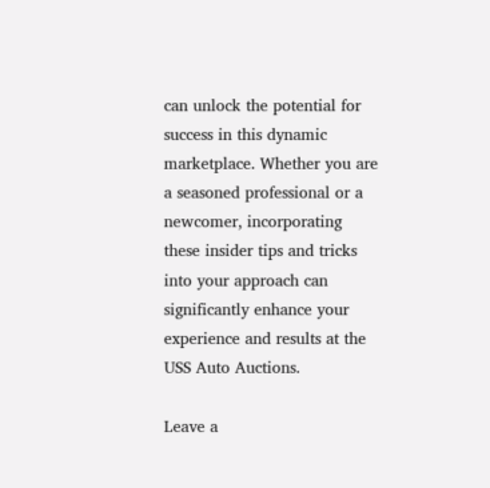can unlock the potential for success in this dynamic marketplace. Whether you are a seasoned professional or a newcomer, incorporating these insider tips and tricks into your approach can significantly enhance your experience and results at the USS Auto Auctions.

Leave a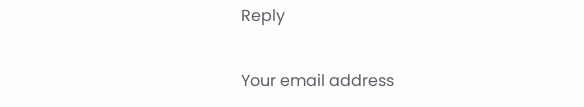Reply

Your email address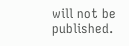will not be published.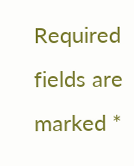Required fields are marked *